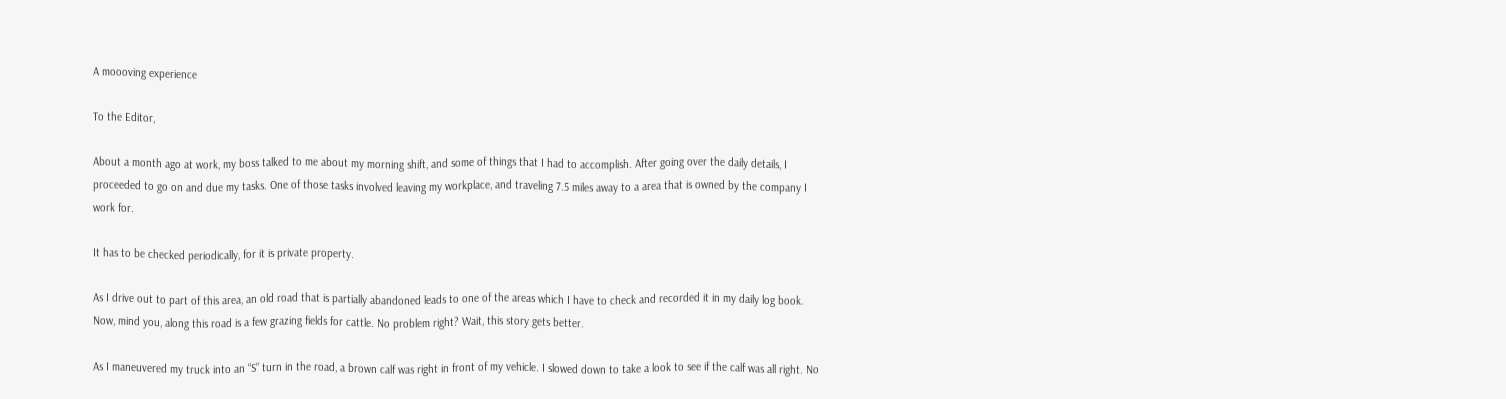A moooving experience

To the Editor,

About a month ago at work, my boss talked to me about my morning shift, and some of things that I had to accomplish. After going over the daily details, I proceeded to go on and due my tasks. One of those tasks involved leaving my workplace, and traveling 7.5 miles away to a area that is owned by the company I work for.

It has to be checked periodically, for it is private property.

As I drive out to part of this area, an old road that is partially abandoned leads to one of the areas which I have to check and recorded it in my daily log book. Now, mind you, along this road is a few grazing fields for cattle. No problem right? Wait, this story gets better.

As I maneuvered my truck into an “S” turn in the road, a brown calf was right in front of my vehicle. I slowed down to take a look to see if the calf was all right. No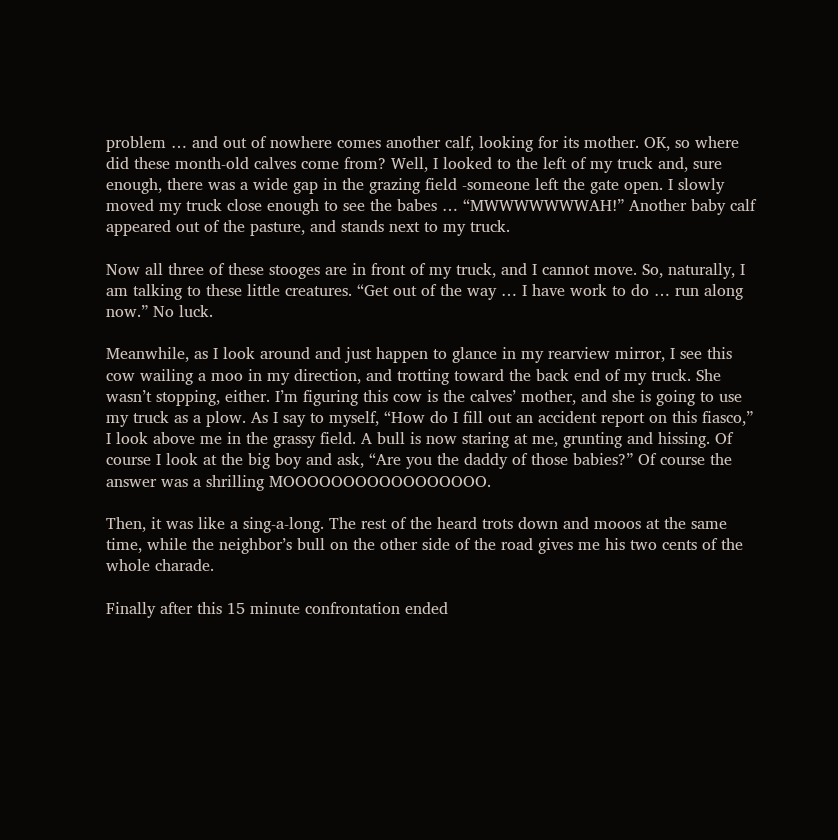problem … and out of nowhere comes another calf, looking for its mother. OK, so where did these month-old calves come from? Well, I looked to the left of my truck and, sure enough, there was a wide gap in the grazing field -someone left the gate open. I slowly moved my truck close enough to see the babes … “MWWWWWWWAH!” Another baby calf appeared out of the pasture, and stands next to my truck.

Now all three of these stooges are in front of my truck, and I cannot move. So, naturally, I am talking to these little creatures. “Get out of the way … I have work to do … run along now.” No luck.

Meanwhile, as I look around and just happen to glance in my rearview mirror, I see this cow wailing a moo in my direction, and trotting toward the back end of my truck. She wasn’t stopping, either. I’m figuring this cow is the calves’ mother, and she is going to use my truck as a plow. As I say to myself, “How do I fill out an accident report on this fiasco,” I look above me in the grassy field. A bull is now staring at me, grunting and hissing. Of course I look at the big boy and ask, “Are you the daddy of those babies?” Of course the answer was a shrilling MOOOOOOOOOOOOOOOOO.

Then, it was like a sing-a-long. The rest of the heard trots down and mooos at the same time, while the neighbor’s bull on the other side of the road gives me his two cents of the whole charade.

Finally after this 15 minute confrontation ended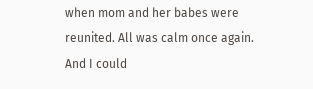when mom and her babes were reunited. All was calm once again. And I could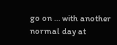go on … with another normal day at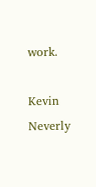work.

Kevin Neverly